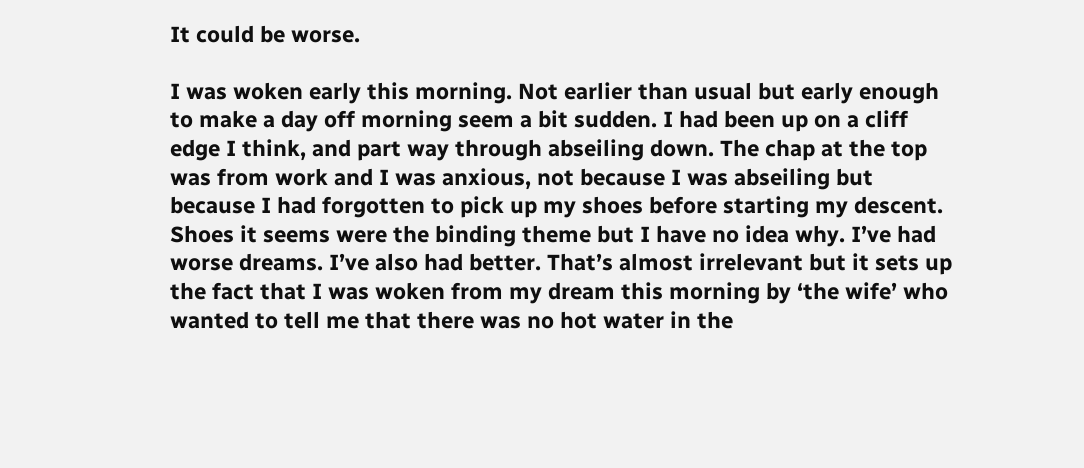It could be worse.

I was woken early this morning. Not earlier than usual but early enough to make a day off morning seem a bit sudden. I had been up on a cliff edge I think, and part way through abseiling down. The chap at the top was from work and I was anxious, not because I was abseiling but because I had forgotten to pick up my shoes before starting my descent. Shoes it seems were the binding theme but I have no idea why. I’ve had worse dreams. I’ve also had better. That’s almost irrelevant but it sets up the fact that I was woken from my dream this morning by ‘the wife’ who wanted to tell me that there was no hot water in the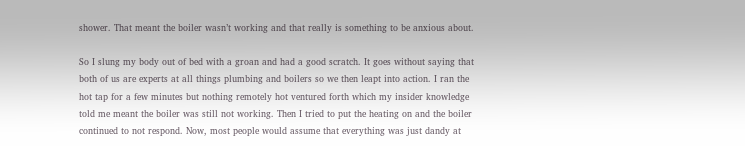shower. That meant the boiler wasn’t working and that really is something to be anxious about.

So I slung my body out of bed with a groan and had a good scratch. It goes without saying that both of us are experts at all things plumbing and boilers so we then leapt into action. I ran the hot tap for a few minutes but nothing remotely hot ventured forth which my insider knowledge told me meant the boiler was still not working. Then I tried to put the heating on and the boiler continued to not respond. Now, most people would assume that everything was just dandy at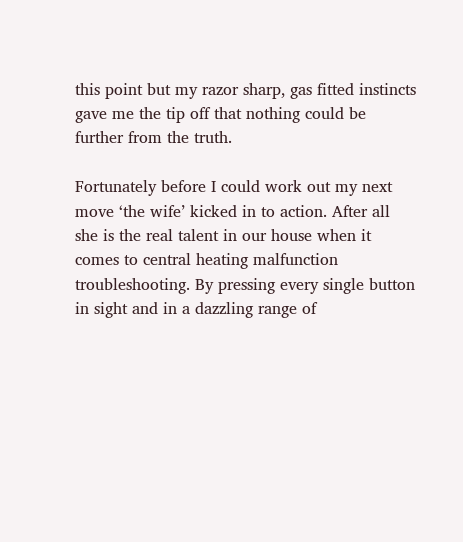this point but my razor sharp, gas fitted instincts gave me the tip off that nothing could be further from the truth.

Fortunately before I could work out my next move ‘the wife’ kicked in to action. After all she is the real talent in our house when it comes to central heating malfunction troubleshooting. By pressing every single button in sight and in a dazzling range of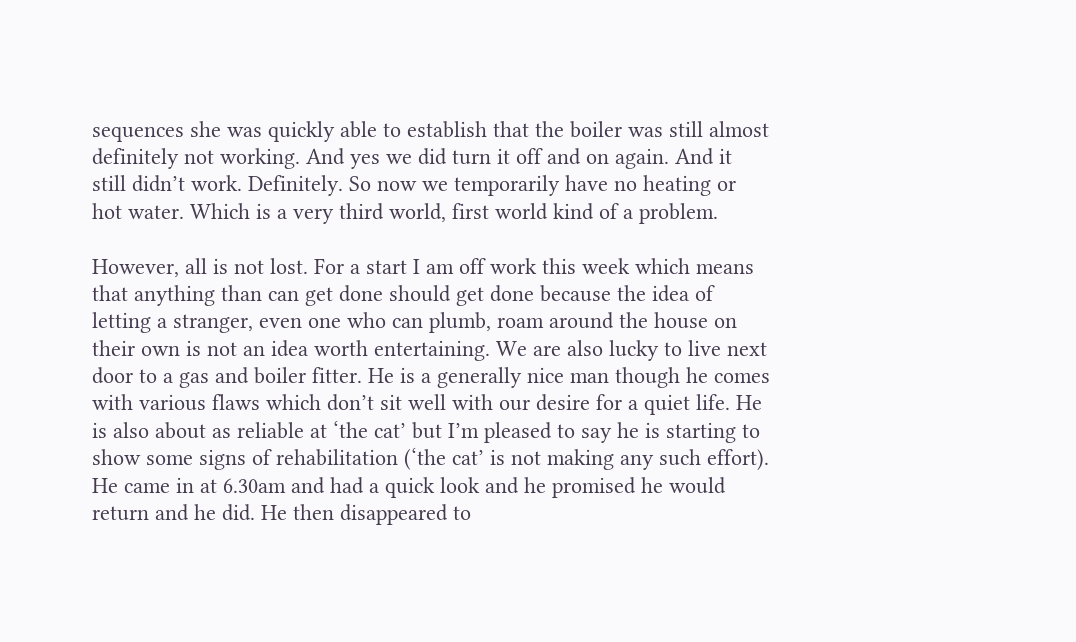sequences she was quickly able to establish that the boiler was still almost definitely not working. And yes we did turn it off and on again. And it still didn’t work. Definitely. So now we temporarily have no heating or hot water. Which is a very third world, first world kind of a problem.

However, all is not lost. For a start I am off work this week which means that anything than can get done should get done because the idea of letting a stranger, even one who can plumb, roam around the house on their own is not an idea worth entertaining. We are also lucky to live next door to a gas and boiler fitter. He is a generally nice man though he comes with various flaws which don’t sit well with our desire for a quiet life. He is also about as reliable at ‘the cat’ but I’m pleased to say he is starting to show some signs of rehabilitation (‘the cat’ is not making any such effort). He came in at 6.30am and had a quick look and he promised he would return and he did. He then disappeared to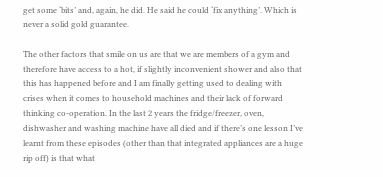get some ‘bits’ and, again, he did. He said he could ‘fix anything’. Which is never a solid gold guarantee.

The other factors that smile on us are that we are members of a gym and therefore have access to a hot, if slightly inconvenient shower and also that this has happened before and I am finally getting used to dealing with crises when it comes to household machines and their lack of forward thinking co-operation. In the last 2 years the fridge/freezer, oven, dishwasher and washing machine have all died and if there’s one lesson I’ve learnt from these episodes (other than that integrated appliances are a huge rip off) is that what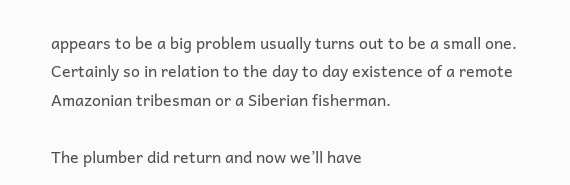appears to be a big problem usually turns out to be a small one. Certainly so in relation to the day to day existence of a remote Amazonian tribesman or a Siberian fisherman.

The plumber did return and now we’ll have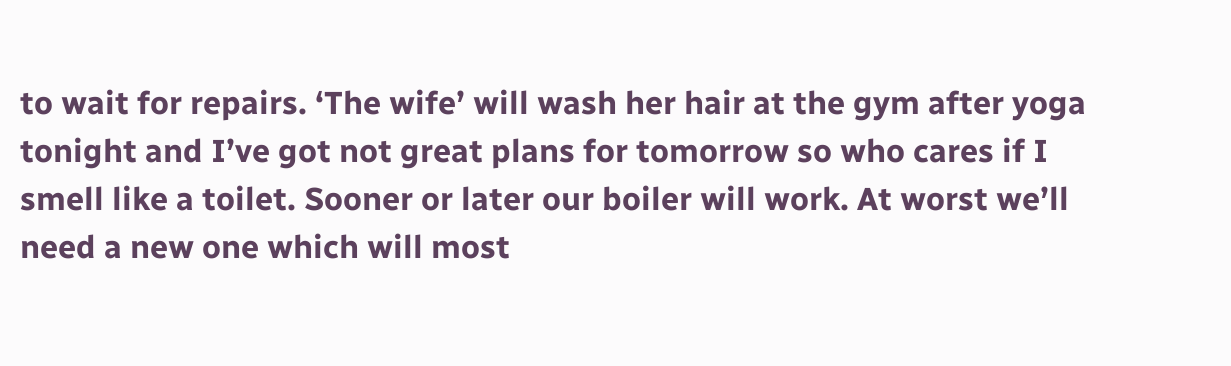to wait for repairs. ‘The wife’ will wash her hair at the gym after yoga tonight and I’ve got not great plans for tomorrow so who cares if I smell like a toilet. Sooner or later our boiler will work. At worst we’ll need a new one which will most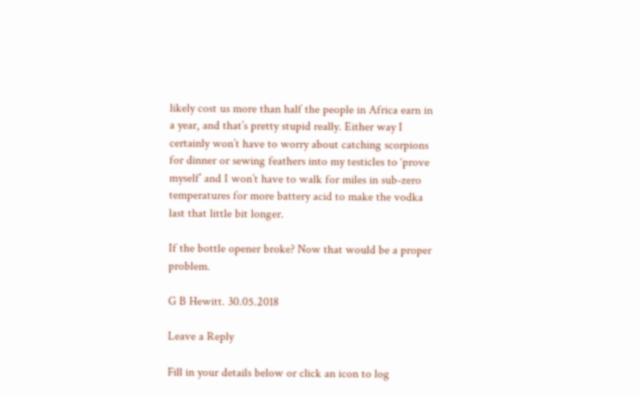likely cost us more than half the people in Africa earn in a year, and that’s pretty stupid really. Either way I certainly won’t have to worry about catching scorpions for dinner or sewing feathers into my testicles to ‘prove myself’ and I won’t have to walk for miles in sub-zero temperatures for more battery acid to make the vodka last that little bit longer.

If the bottle opener broke? Now that would be a proper problem.

G B Hewitt. 30.05.2018

Leave a Reply

Fill in your details below or click an icon to log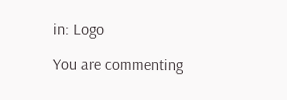in: Logo

You are commenting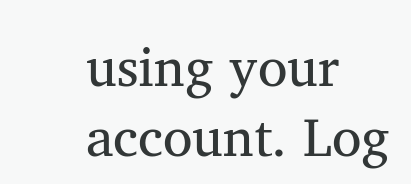using your account. Log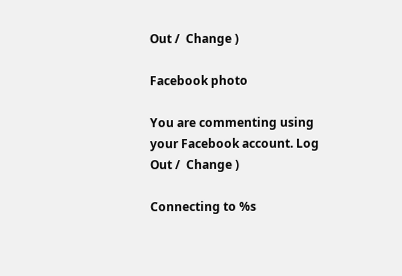Out /  Change )

Facebook photo

You are commenting using your Facebook account. Log Out /  Change )

Connecting to %s